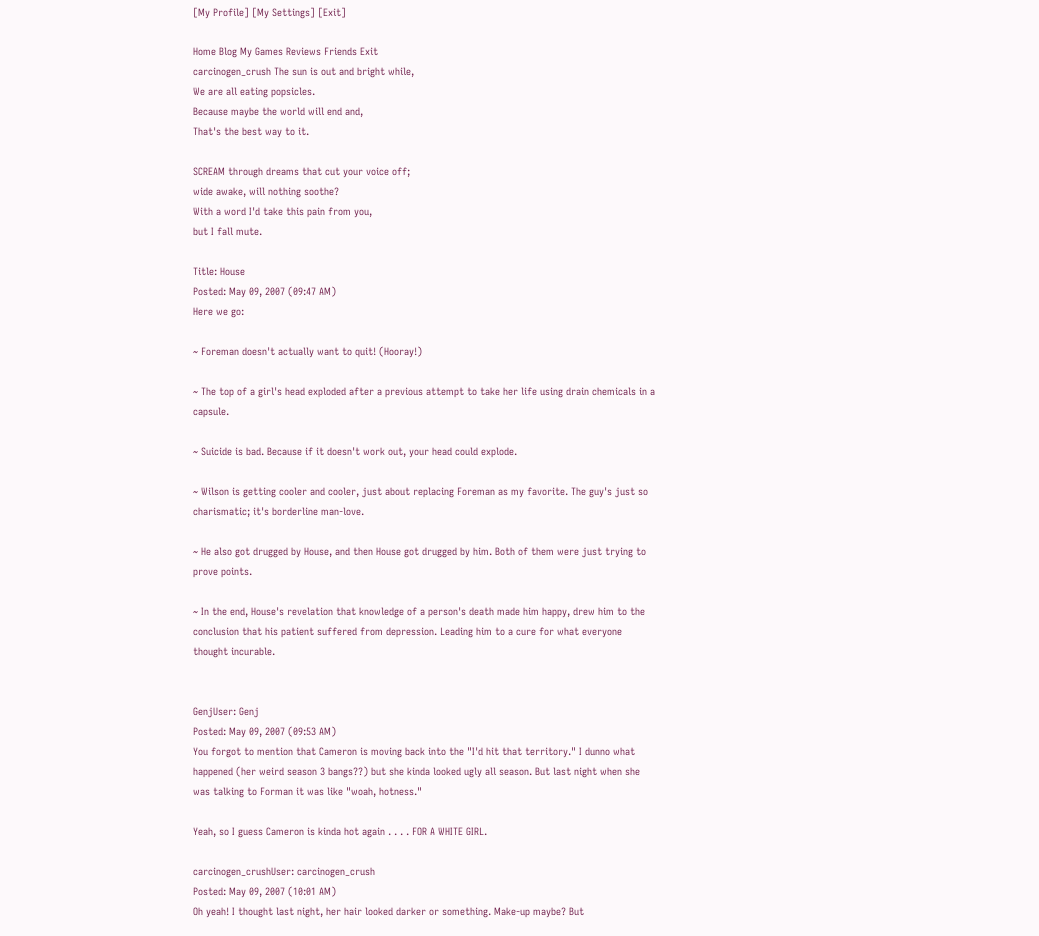[My Profile] [My Settings] [Exit]

Home Blog My Games Reviews Friends Exit
carcinogen_crush The sun is out and bright while,
We are all eating popsicles.
Because maybe the world will end and,
That's the best way to it.

SCREAM through dreams that cut your voice off;
wide awake, will nothing soothe?
With a word I'd take this pain from you,
but I fall mute.

Title: House
Posted: May 09, 2007 (09:47 AM)
Here we go:

~ Foreman doesn't actually want to quit! (Hooray!)

~ The top of a girl's head exploded after a previous attempt to take her life using drain chemicals in a capsule.

~ Suicide is bad. Because if it doesn't work out, your head could explode.

~ Wilson is getting cooler and cooler, just about replacing Foreman as my favorite. The guy's just so charismatic; it's borderline man-love.

~ He also got drugged by House, and then House got drugged by him. Both of them were just trying to prove points.

~ In the end, House's revelation that knowledge of a person's death made him happy, drew him to the conclusion that his patient suffered from depression. Leading him to a cure for what everyone thought incurable.


GenjUser: Genj
Posted: May 09, 2007 (09:53 AM)
You forgot to mention that Cameron is moving back into the "I'd hit that territory." I dunno what happened (her weird season 3 bangs??) but she kinda looked ugly all season. But last night when she was talking to Forman it was like "woah, hotness."

Yeah, so I guess Cameron is kinda hot again . . . . FOR A WHITE GIRL.

carcinogen_crushUser: carcinogen_crush
Posted: May 09, 2007 (10:01 AM)
Oh yeah! I thought last night, her hair looked darker or something. Make-up maybe? But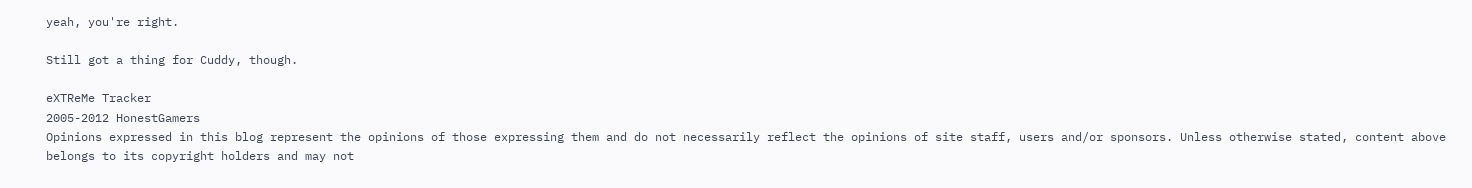yeah, you're right.

Still got a thing for Cuddy, though.

eXTReMe Tracker
2005-2012 HonestGamers
Opinions expressed in this blog represent the opinions of those expressing them and do not necessarily reflect the opinions of site staff, users and/or sponsors. Unless otherwise stated, content above belongs to its copyright holders and may not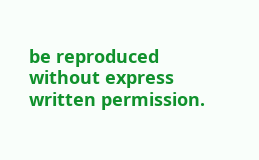be reproduced without express written permission.